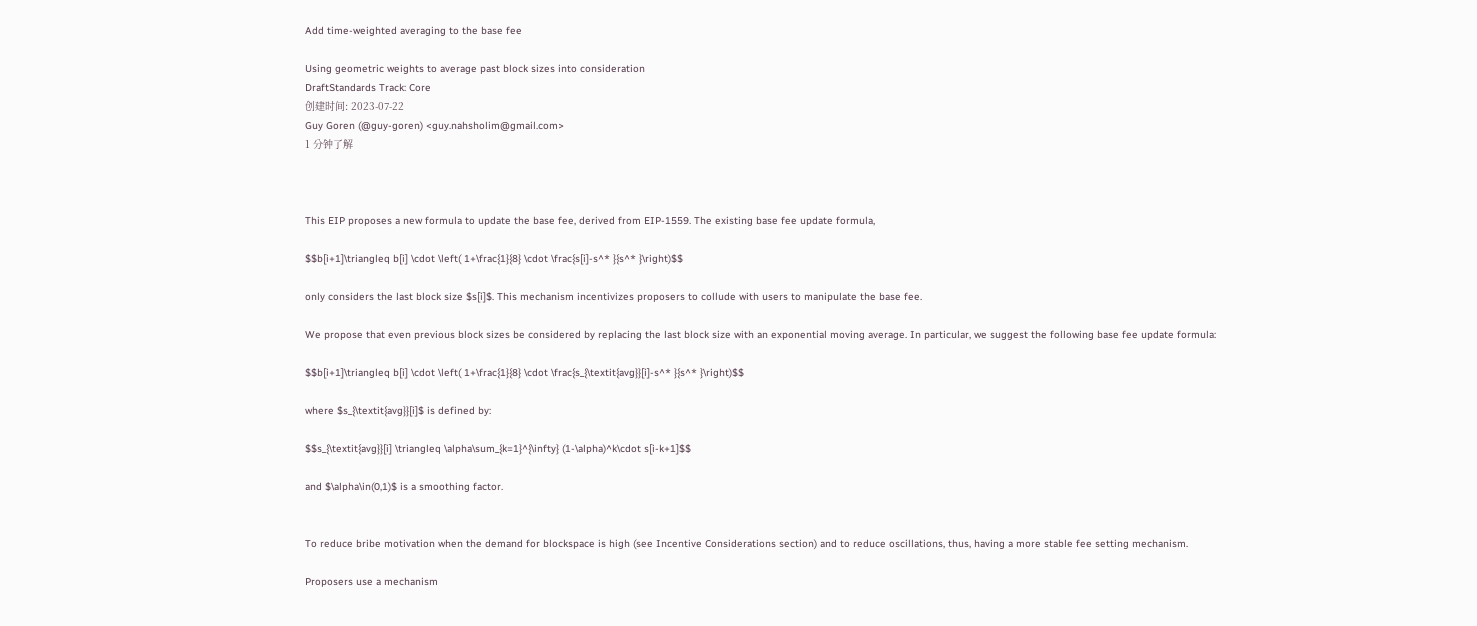Add time-weighted averaging to the base fee

Using geometric weights to average past block sizes into consideration
DraftStandards Track: Core
创建时间: 2023-07-22
Guy Goren (@guy-goren) <guy.nahsholim@gmail.com>
1 分钟了解



This EIP proposes a new formula to update the base fee, derived from EIP-1559. The existing base fee update formula,

$$b[i+1]\triangleq b[i] \cdot \left( 1+\frac{1}{8} \cdot \frac{s[i]-s^* }{s^* }\right)$$

only considers the last block size $s[i]$. This mechanism incentivizes proposers to collude with users to manipulate the base fee.

We propose that even previous block sizes be considered by replacing the last block size with an exponential moving average. In particular, we suggest the following base fee update formula:

$$b[i+1]\triangleq b[i] \cdot \left( 1+\frac{1}{8} \cdot \frac{s_{\textit{avg}}[i]-s^* }{s^* }\right)$$

where $s_{\textit{avg}}[i]$ is defined by:

$$s_{\textit{avg}}[i] \triangleq \alpha\sum_{k=1}^{\infty} (1-\alpha)^k\cdot s[i-k+1]$$

and $\alpha\in(0,1)$ is a smoothing factor.


To reduce bribe motivation when the demand for blockspace is high (see Incentive Considerations section) and to reduce oscillations, thus, having a more stable fee setting mechanism.

Proposers use a mechanism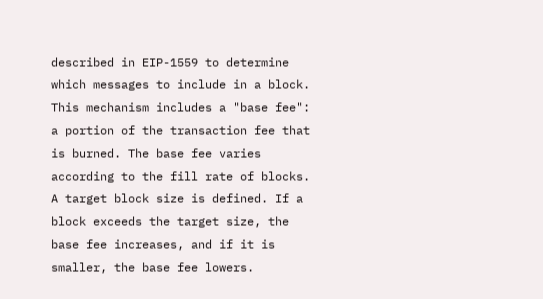described in EIP-1559 to determine which messages to include in a block. This mechanism includes a "base fee": a portion of the transaction fee that is burned. The base fee varies according to the fill rate of blocks. A target block size is defined. If a block exceeds the target size, the base fee increases, and if it is smaller, the base fee lowers.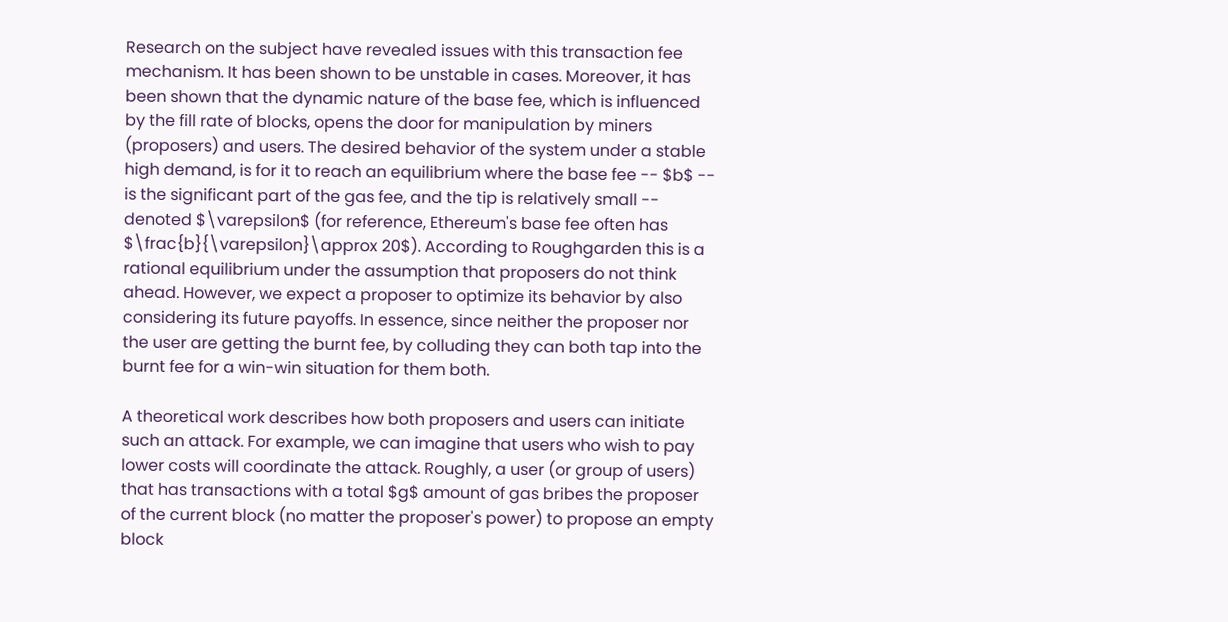Research on the subject have revealed issues with this transaction fee mechanism. It has been shown to be unstable in cases. Moreover, it has been shown that the dynamic nature of the base fee, which is influenced by the fill rate of blocks, opens the door for manipulation by miners (proposers) and users. The desired behavior of the system under a stable high demand, is for it to reach an equilibrium where the base fee -- $b$ -- is the significant part of the gas fee, and the tip is relatively small -- denoted $\varepsilon$ (for reference, Ethereum's base fee often has $\frac{b}{\varepsilon}\approx 20$). According to Roughgarden this is a rational equilibrium under the assumption that proposers do not think ahead. However, we expect a proposer to optimize its behavior by also considering its future payoffs. In essence, since neither the proposer nor the user are getting the burnt fee, by colluding they can both tap into the burnt fee for a win-win situation for them both.

A theoretical work describes how both proposers and users can initiate such an attack. For example, we can imagine that users who wish to pay lower costs will coordinate the attack. Roughly, a user (or group of users) that has transactions with a total $g$ amount of gas bribes the proposer of the current block (no matter the proposer's power) to propose an empty block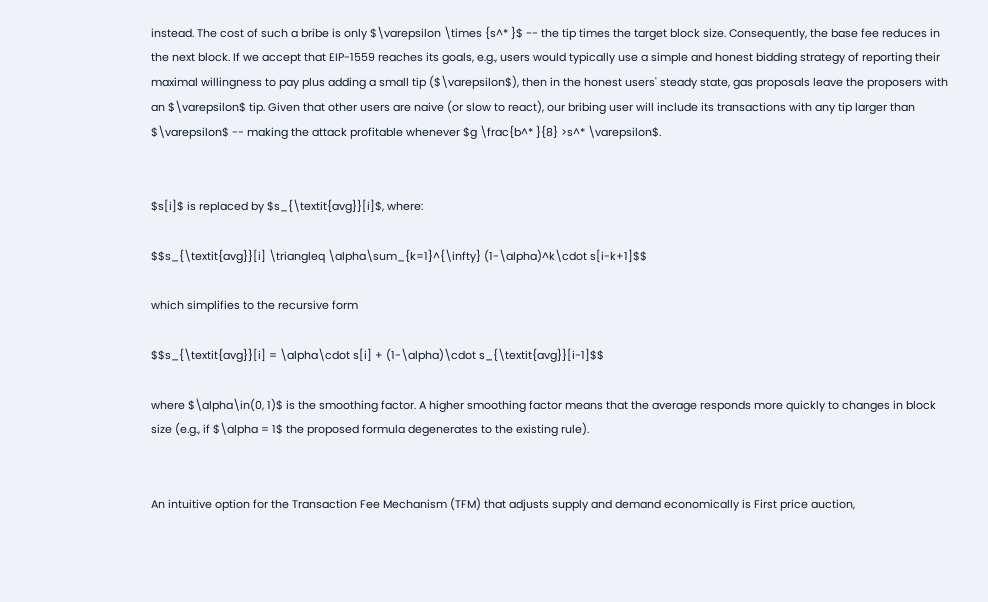instead. The cost of such a bribe is only $\varepsilon \times {s^* }$ -- the tip times the target block size. Consequently, the base fee reduces in the next block. If we accept that EIP-1559 reaches its goals, e.g., users would typically use a simple and honest bidding strategy of reporting their maximal willingness to pay plus adding a small tip ($\varepsilon$), then in the honest users' steady state, gas proposals leave the proposers with an $\varepsilon$ tip. Given that other users are naive (or slow to react), our bribing user will include its transactions with any tip larger than $\varepsilon$ -- making the attack profitable whenever $g \frac{b^* }{8} >s^* \varepsilon$.


$s[i]$ is replaced by $s_{\textit{avg}}[i]$, where:

$$s_{\textit{avg}}[i] \triangleq \alpha\sum_{k=1}^{\infty} (1-\alpha)^k\cdot s[i-k+1]$$

which simplifies to the recursive form

$$s_{\textit{avg}}[i] = \alpha\cdot s[i] + (1-\alpha)\cdot s_{\textit{avg}}[i-1]$$

where $\alpha\in(0, 1)$ is the smoothing factor. A higher smoothing factor means that the average responds more quickly to changes in block size (e.g., if $\alpha = 1$ the proposed formula degenerates to the existing rule).


An intuitive option for the Transaction Fee Mechanism (TFM) that adjusts supply and demand economically is First price auction,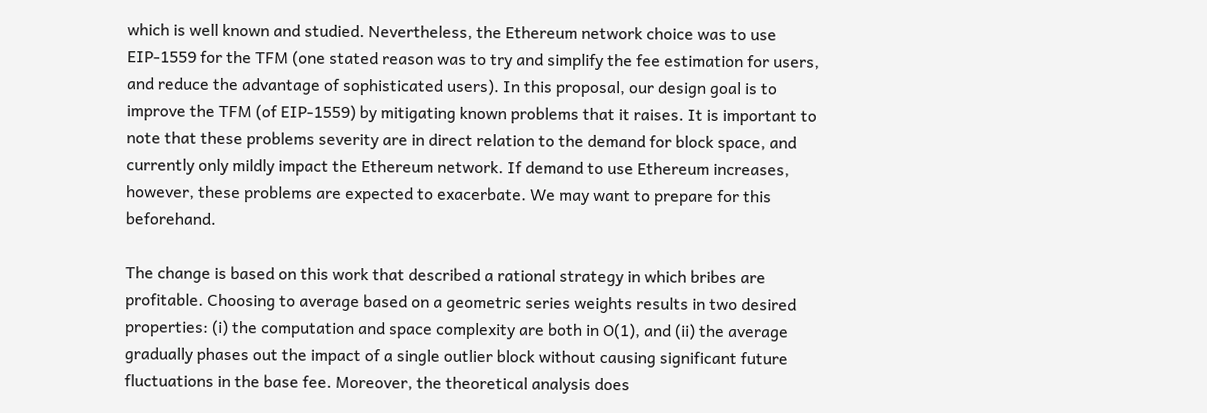which is well known and studied. Nevertheless, the Ethereum network choice was to use EIP-1559 for the TFM (one stated reason was to try and simplify the fee estimation for users, and reduce the advantage of sophisticated users). In this proposal, our design goal is to improve the TFM (of EIP-1559) by mitigating known problems that it raises. It is important to note that these problems severity are in direct relation to the demand for block space, and currently only mildly impact the Ethereum network. If demand to use Ethereum increases, however, these problems are expected to exacerbate. We may want to prepare for this beforehand.

The change is based on this work that described a rational strategy in which bribes are profitable. Choosing to average based on a geometric series weights results in two desired properties: (i) the computation and space complexity are both in O(1), and (ii) the average gradually phases out the impact of a single outlier block without causing significant future fluctuations in the base fee. Moreover, the theoretical analysis does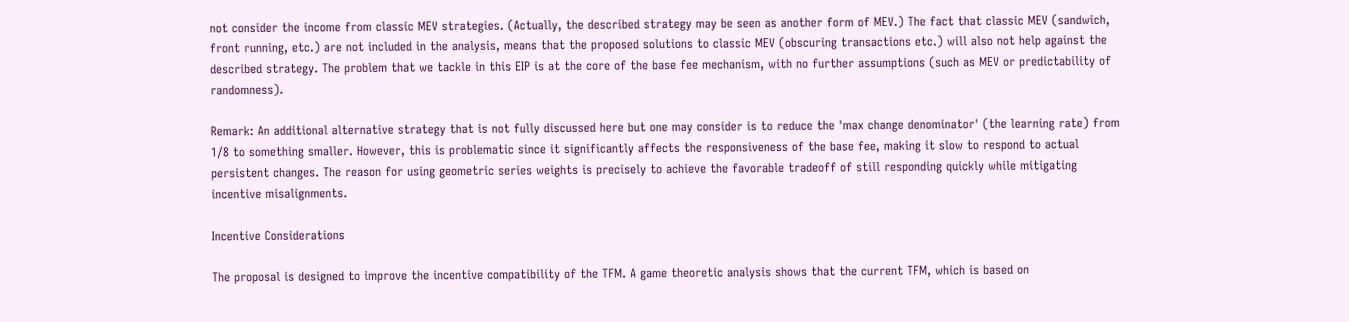not consider the income from classic MEV strategies. (Actually, the described strategy may be seen as another form of MEV.) The fact that classic MEV (sandwich, front running, etc.) are not included in the analysis, means that the proposed solutions to classic MEV (obscuring transactions etc.) will also not help against the described strategy. The problem that we tackle in this EIP is at the core of the base fee mechanism, with no further assumptions (such as MEV or predictability of randomness).

Remark: An additional alternative strategy that is not fully discussed here but one may consider is to reduce the 'max change denominator' (the learning rate) from 1/8 to something smaller. However, this is problematic since it significantly affects the responsiveness of the base fee, making it slow to respond to actual persistent changes. The reason for using geometric series weights is precisely to achieve the favorable tradeoff of still responding quickly while mitigating incentive misalignments.

Incentive Considerations

The proposal is designed to improve the incentive compatibility of the TFM. A game theoretic analysis shows that the current TFM, which is based on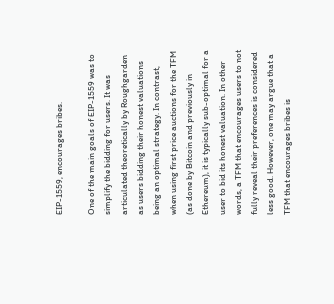EIP-1559, encourages bribes.

One of the main goals of EIP-1559 was to simplify the bidding for users. It was articulated theoretically by Roughgarden as users bidding their honest valuations being an optimal strategy. In contrast, when using first price auctions for the TFM (as done by Bitcoin and previously in Ethereum), it is typically sub-optimal for a user to bid its honest valuation. In other words, a TFM that encourages users to not fully reveal their preferences is considered less good. However, one may argue that a TFM that encourages bribes is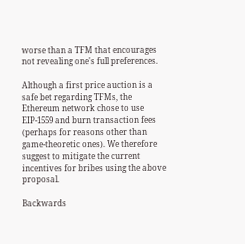worse than a TFM that encourages not revealing one's full preferences.

Although a first price auction is a safe bet regarding TFMs, the Ethereum network chose to use EIP-1559 and burn transaction fees (perhaps for reasons other than game-theoretic ones). We therefore suggest to mitigate the current incentives for bribes using the above proposal.

Backwards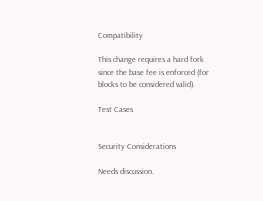Compatibility

This change requires a hard fork since the base fee is enforced (for blocks to be considered valid).

Test Cases


Security Considerations

Needs discussion.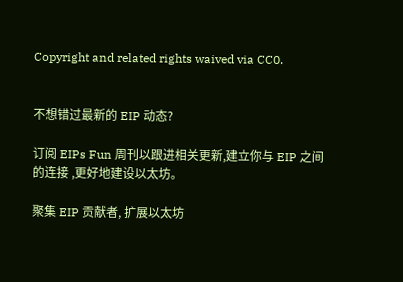Copyright and related rights waived via CC0.


不想错过最新的 EIP 动态?

订阅 EIPs Fun 周刊以跟进相关更新,建⽴你与 EIP 之间的连接 ,更好地建设以太坊。

聚集 EIP 贡献者, 扩展以太坊